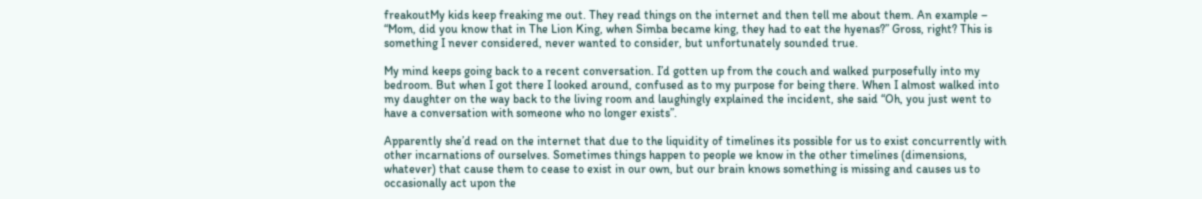freakoutMy kids keep freaking me out. They read things on the internet and then tell me about them. An example – “Mom, did you know that in The Lion King, when Simba became king, they had to eat the hyenas?” Gross, right? This is something I never considered, never wanted to consider, but unfortunately sounded true.

My mind keeps going back to a recent conversation. I’d gotten up from the couch and walked purposefully into my bedroom. But when I got there I looked around, confused as to my purpose for being there. When I almost walked into my daughter on the way back to the living room and laughingly explained the incident, she said “Oh, you just went to have a conversation with someone who no longer exists”.

Apparently she’d read on the internet that due to the liquidity of timelines its possible for us to exist concurrently with other incarnations of ourselves. Sometimes things happen to people we know in the other timelines (dimensions, whatever) that cause them to cease to exist in our own, but our brain knows something is missing and causes us to occasionally act upon the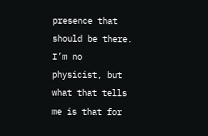presence that should be there. I’m no physicist, but what that tells me is that for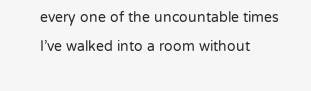every one of the uncountable times I’ve walked into a room without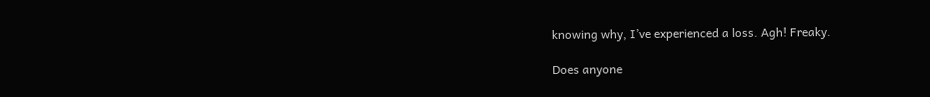knowing why, I’ve experienced a loss. Agh! Freaky.

Does anyone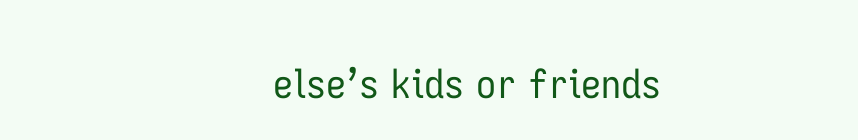else’s kids or friends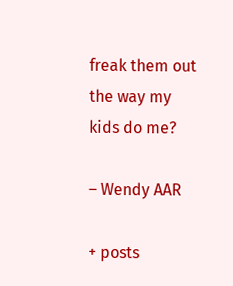freak them out the way my kids do me?

– Wendy AAR

+ posts